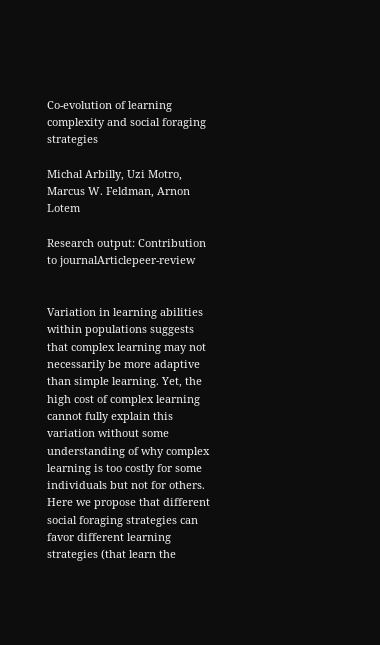Co-evolution of learning complexity and social foraging strategies

Michal Arbilly, Uzi Motro, Marcus W. Feldman, Arnon Lotem

Research output: Contribution to journalArticlepeer-review


Variation in learning abilities within populations suggests that complex learning may not necessarily be more adaptive than simple learning. Yet, the high cost of complex learning cannot fully explain this variation without some understanding of why complex learning is too costly for some individuals but not for others. Here we propose that different social foraging strategies can favor different learning strategies (that learn the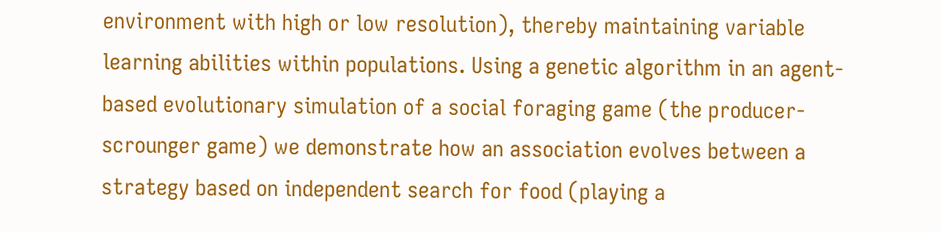environment with high or low resolution), thereby maintaining variable learning abilities within populations. Using a genetic algorithm in an agent-based evolutionary simulation of a social foraging game (the producer-scrounger game) we demonstrate how an association evolves between a strategy based on independent search for food (playing a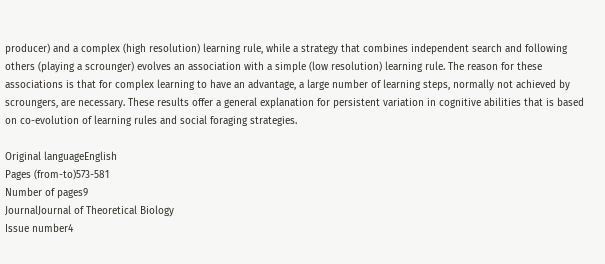producer) and a complex (high resolution) learning rule, while a strategy that combines independent search and following others (playing a scrounger) evolves an association with a simple (low resolution) learning rule. The reason for these associations is that for complex learning to have an advantage, a large number of learning steps, normally not achieved by scroungers, are necessary. These results offer a general explanation for persistent variation in cognitive abilities that is based on co-evolution of learning rules and social foraging strategies.

Original languageEnglish
Pages (from-to)573-581
Number of pages9
JournalJournal of Theoretical Biology
Issue number4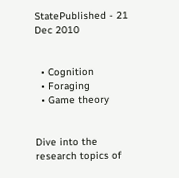StatePublished - 21 Dec 2010


  • Cognition
  • Foraging
  • Game theory


Dive into the research topics of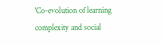'Co-evolution of learning complexity and social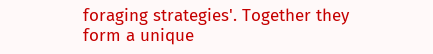foraging strategies'. Together they form a unique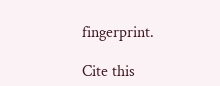fingerprint.

Cite this